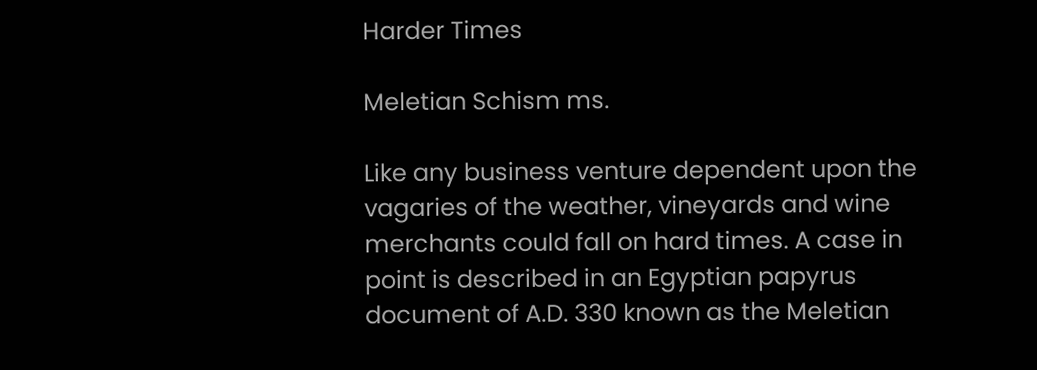Harder Times

Meletian Schism ms.

Like any business venture dependent upon the vagaries of the weather, vineyards and wine merchants could fall on hard times. A case in point is described in an Egyptian papyrus document of A.D. 330 known as the Meletian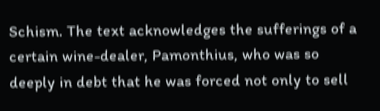Schism. The text acknowledges the sufferings of a certain wine-dealer, Pamonthius, who was so deeply in debt that he was forced not only to sell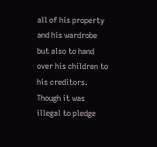all of his property and his wardrobe but also to hand over his children to his creditors. Though it was illegal to pledge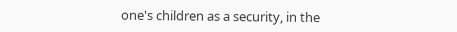one's children as a security, in the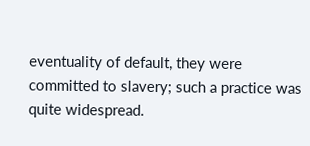eventuality of default, they were committed to slavery; such a practice was quite widespread.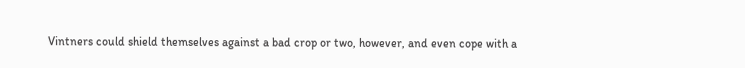Vintners could shield themselves against a bad crop or two, however, and even cope with a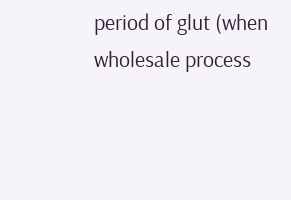period of glut (when wholesale process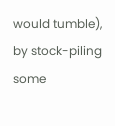would tumble), by stock-piling some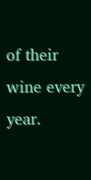of their wine every year.